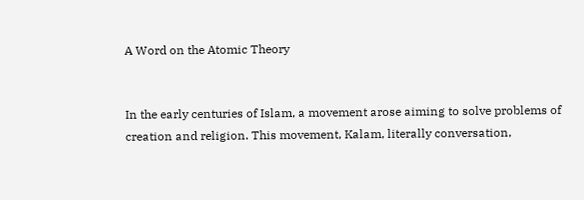A Word on the Atomic Theory


In the early centuries of Islam, a movement arose aiming to solve problems of creation and religion. This movement, Kalam, literally conversation,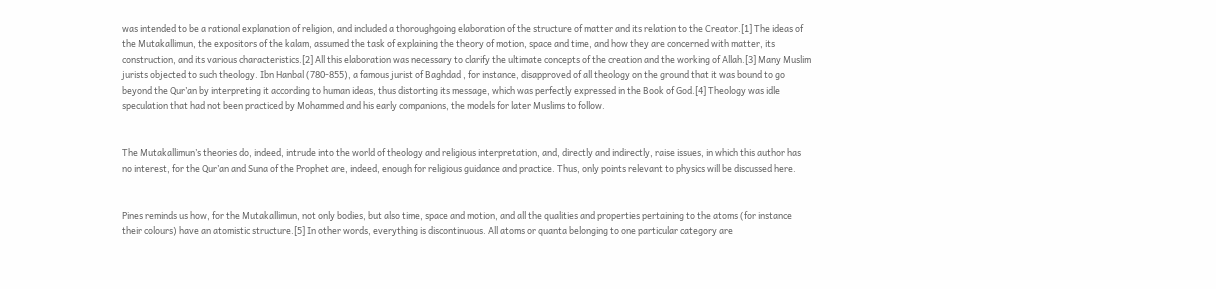was intended to be a rational explanation of religion, and included a thoroughgoing elaboration of the structure of matter and its relation to the Creator.[1] The ideas of the Mutakallimun, the expositors of the kalam, assumed the task of explaining the theory of motion, space and time, and how they are concerned with matter, its construction, and its various characteristics.[2] All this elaboration was necessary to clarify the ultimate concepts of the creation and the working of Allah.[3] Many Muslim jurists objected to such theology. Ibn Hanbal (780-855), a famous jurist of Baghdad , for instance, disapproved of all theology on the ground that it was bound to go beyond the Qur’an by interpreting it according to human ideas, thus distorting its message, which was perfectly expressed in the Book of God.[4] Theology was idle speculation that had not been practiced by Mohammed and his early companions, the models for later Muslims to follow.


The Mutakallimun’s theories do, indeed, intrude into the world of theology and religious interpretation, and, directly and indirectly, raise issues, in which this author has no interest, for the Qur’an and Suna of the Prophet are, indeed, enough for religious guidance and practice. Thus, only points relevant to physics will be discussed here.


Pines reminds us how, for the Mutakallimun, not only bodies, but also time, space and motion, and all the qualities and properties pertaining to the atoms (for instance their colours) have an atomistic structure.[5] In other words, everything is discontinuous. All atoms or quanta belonging to one particular category are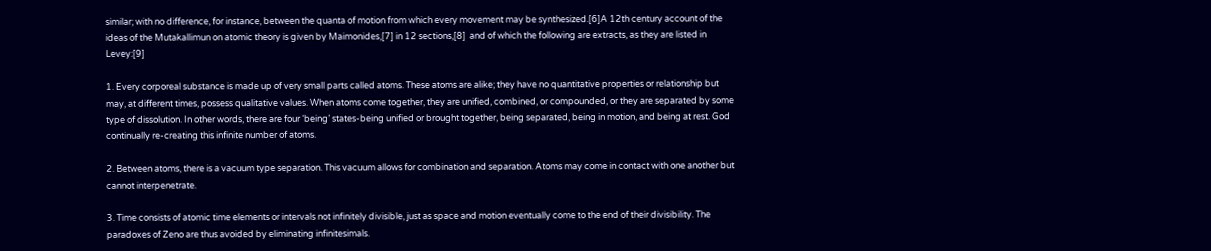similar; with no difference, for instance, between the quanta of motion from which every movement may be synthesized.[6]A 12th century account of the ideas of the Mutakallimun on atomic theory is given by Maimonides,[7] in 12 sections,[8]  and of which the following are extracts, as they are listed in Levey:[9]

1. Every corporeal substance is made up of very small parts called atoms. These atoms are alike; they have no quantitative properties or relationship but may, at different times, possess qualitative values. When atoms come together, they are unified, combined, or compounded, or they are separated by some type of dissolution. In other words, there are four ‘being’ states-being unified or brought together, being separated, being in motion, and being at rest. God continually re-creating this infinite number of atoms.

2. Between atoms, there is a vacuum type separation. This vacuum allows for combination and separation. Atoms may come in contact with one another but cannot interpenetrate.

3. Time consists of atomic time elements or intervals not infinitely divisible, just as space and motion eventually come to the end of their divisibility. The paradoxes of Zeno are thus avoided by eliminating infinitesimals.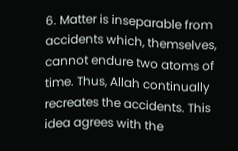6. Matter is inseparable from accidents which, themselves, cannot endure two atoms of time. Thus, Allah continually recreates the accidents. This idea agrees with the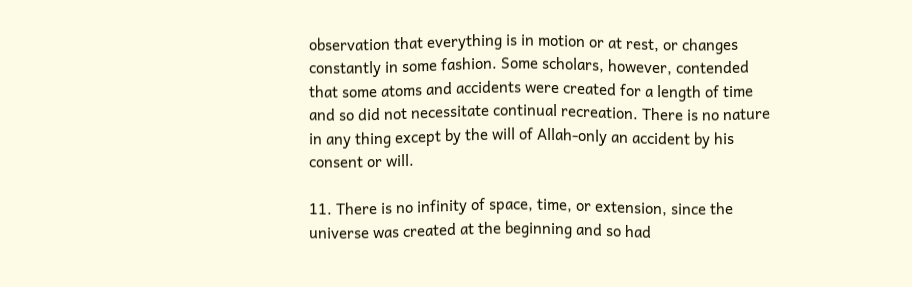observation that everything is in motion or at rest, or changes constantly in some fashion. Some scholars, however, contended that some atoms and accidents were created for a length of time and so did not necessitate continual recreation. There is no nature in any thing except by the will of Allah-only an accident by his consent or will.

11. There is no infinity of space, time, or extension, since the universe was created at the beginning and so had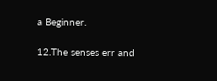a Beginner.

12.The senses err and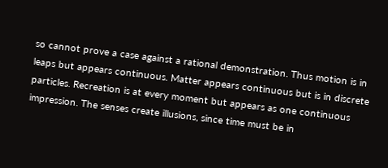so cannot prove a case against a rational demonstration. Thus motion is in leaps but appears continuous. Matter appears continuous but is in discrete particles. Recreation is at every moment but appears as one continuous impression. The senses create illusions, since time must be in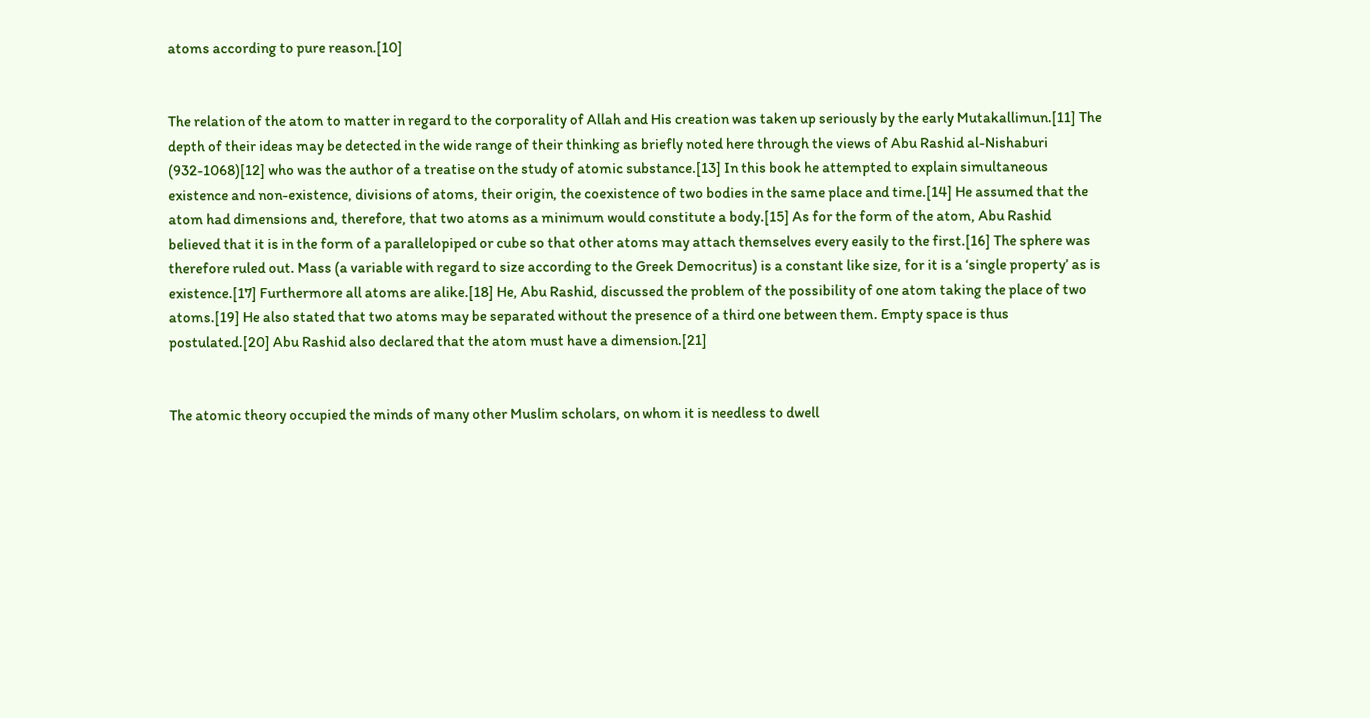atoms according to pure reason.[10]


The relation of the atom to matter in regard to the corporality of Allah and His creation was taken up seriously by the early Mutakallimun.[11] The depth of their ideas may be detected in the wide range of their thinking as briefly noted here through the views of Abu Rashid al-Nishaburi (932-1068)[12] who was the author of a treatise on the study of atomic substance.[13] In this book he attempted to explain simultaneous existence and non-existence, divisions of atoms, their origin, the coexistence of two bodies in the same place and time.[14] He assumed that the atom had dimensions and, therefore, that two atoms as a minimum would constitute a body.[15] As for the form of the atom, Abu Rashid believed that it is in the form of a parallelopiped or cube so that other atoms may attach themselves every easily to the first.[16] The sphere was therefore ruled out. Mass (a variable with regard to size according to the Greek Democritus) is a constant like size, for it is a ‘single property’ as is existence.[17] Furthermore all atoms are alike.[18] He, Abu Rashid, discussed the problem of the possibility of one atom taking the place of two atoms.[19] He also stated that two atoms may be separated without the presence of a third one between them. Empty space is thus postulated.[20] Abu Rashid also declared that the atom must have a dimension.[21]


The atomic theory occupied the minds of many other Muslim scholars, on whom it is needless to dwell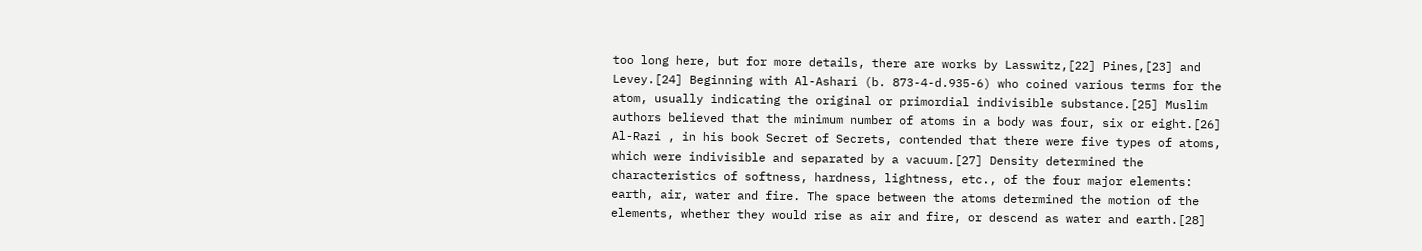too long here, but for more details, there are works by Lasswitz,[22] Pines,[23] and Levey.[24] Beginning with Al-Ashari (b. 873-4-d.935-6) who coined various terms for the atom, usually indicating the original or primordial indivisible substance.[25] Muslim authors believed that the minimum number of atoms in a body was four, six or eight.[26] Al-Razi , in his book Secret of Secrets, contended that there were five types of atoms, which were indivisible and separated by a vacuum.[27] Density determined the characteristics of softness, hardness, lightness, etc., of the four major elements: earth, air, water and fire. The space between the atoms determined the motion of the elements, whether they would rise as air and fire, or descend as water and earth.[28]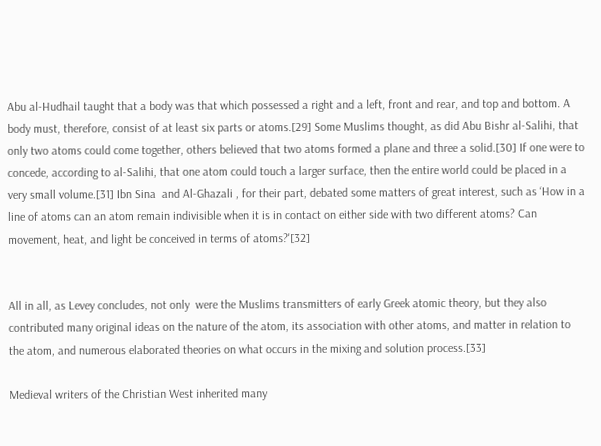Abu al-Hudhail taught that a body was that which possessed a right and a left, front and rear, and top and bottom. A body must, therefore, consist of at least six parts or atoms.[29] Some Muslims thought, as did Abu Bishr al-Salihi, that only two atoms could come together, others believed that two atoms formed a plane and three a solid.[30] If one were to concede, according to al-Salihi, that one atom could touch a larger surface, then the entire world could be placed in a very small volume.[31] Ibn Sina  and Al-Ghazali , for their part, debated some matters of great interest, such as ‘How in a line of atoms can an atom remain indivisible when it is in contact on either side with two different atoms? Can movement, heat, and light be conceived in terms of atoms?'[32]


All in all, as Levey concludes, not only  were the Muslims transmitters of early Greek atomic theory, but they also contributed many original ideas on the nature of the atom, its association with other atoms, and matter in relation to the atom, and numerous elaborated theories on what occurs in the mixing and solution process.[33]

Medieval writers of the Christian West inherited many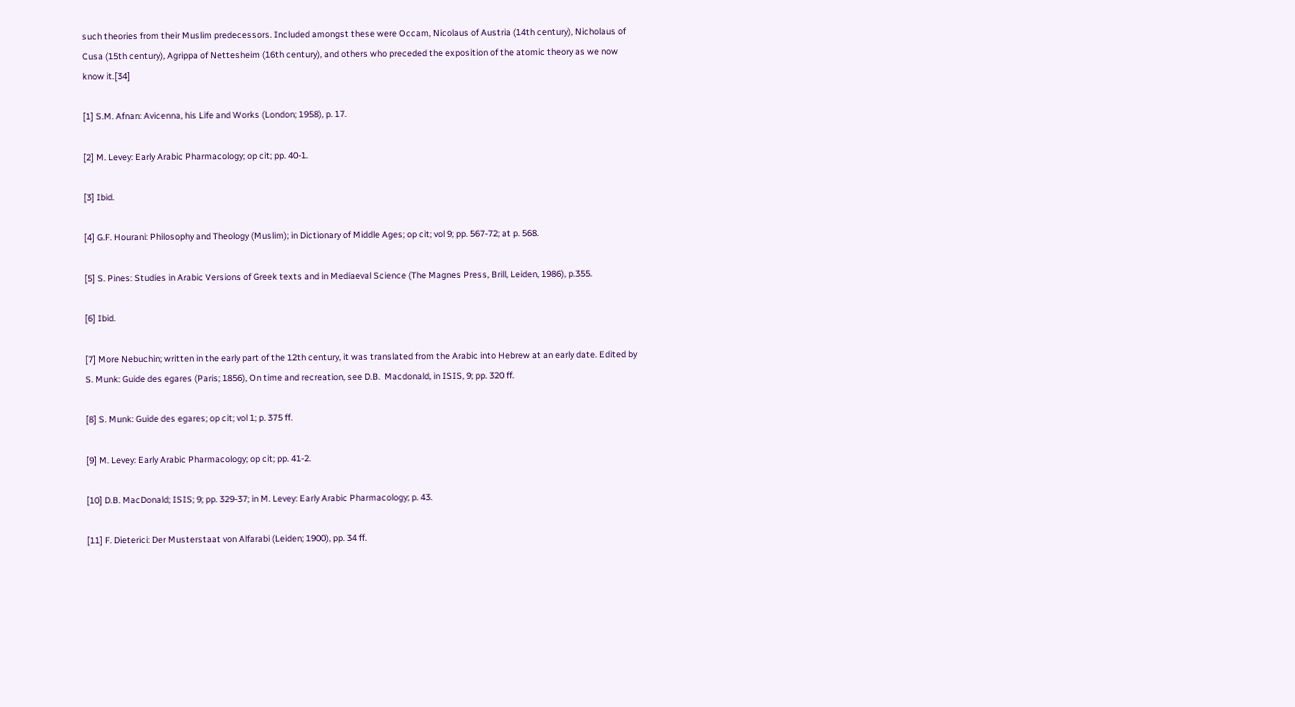such theories from their Muslim predecessors. Included amongst these were Occam, Nicolaus of Austria (14th century), Nicholaus of Cusa (15th century), Agrippa of Nettesheim (16th century), and others who preceded the exposition of the atomic theory as we now know it.[34]

[1] S.M. Afnan: Avicenna, his Life and Works (London; 1958), p. 17.

[2] M. Levey: Early Arabic Pharmacology; op cit; pp. 40-1.

[3] Ibid.

[4] G.F. Hourani: Philosophy and Theology (Muslim); in Dictionary of Middle Ages; op cit; vol 9; pp. 567-72; at p. 568.

[5] S. Pines: Studies in Arabic Versions of Greek texts and in Mediaeval Science (The Magnes Press, Brill, Leiden, 1986), p.355.

[6] Ibid.

[7] More Nebuchin; written in the early part of the 12th century, it was translated from the Arabic into Hebrew at an early date. Edited by S. Munk: Guide des egares (Paris; 1856), On time and recreation, see D.B.  Macdonald, in ISIS, 9; pp. 320 ff.

[8] S. Munk: Guide des egares; op cit; vol 1; p. 375 ff.

[9] M. Levey: Early Arabic Pharmacology; op cit; pp. 41-2.

[10] D.B. MacDonald; ISIS; 9; pp. 329-37; in M. Levey: Early Arabic Pharmacology; p. 43.

[11] F. Dieterici: Der Musterstaat von Alfarabi (Leiden; 1900), pp. 34 ff.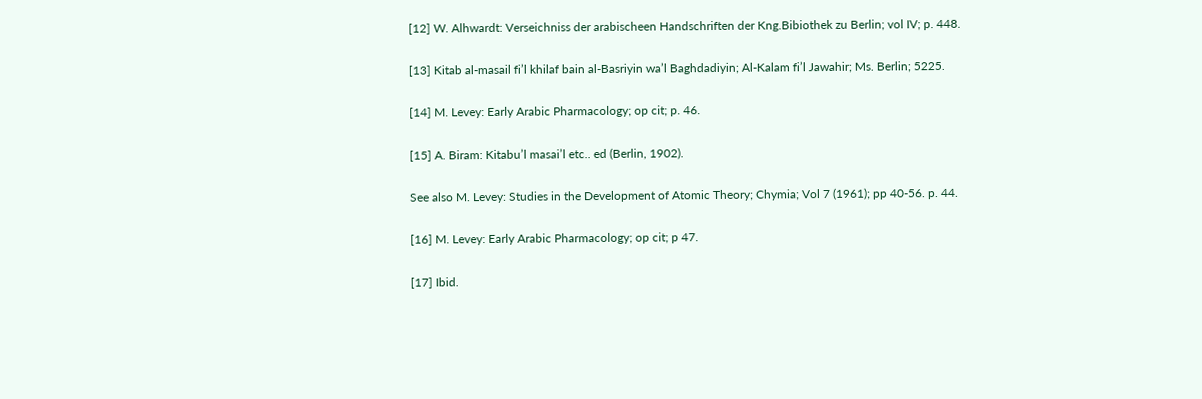[12] W. Alhwardt: Verseichniss der arabischeen Handschriften der Kng.Bibiothek zu Berlin; vol IV; p. 448.

[13] Kitab al-masail fi’l khilaf bain al-Basriyin wa’l Baghdadiyin; Al-Kalam fi’l Jawahir; Ms. Berlin; 5225.

[14] M. Levey: Early Arabic Pharmacology; op cit; p. 46.

[15] A. Biram: Kitabu’l masai’l etc.. ed (Berlin, 1902).

See also M. Levey: Studies in the Development of Atomic Theory; Chymia; Vol 7 (1961); pp 40-56. p. 44.

[16] M. Levey: Early Arabic Pharmacology; op cit; p 47.

[17] Ibid.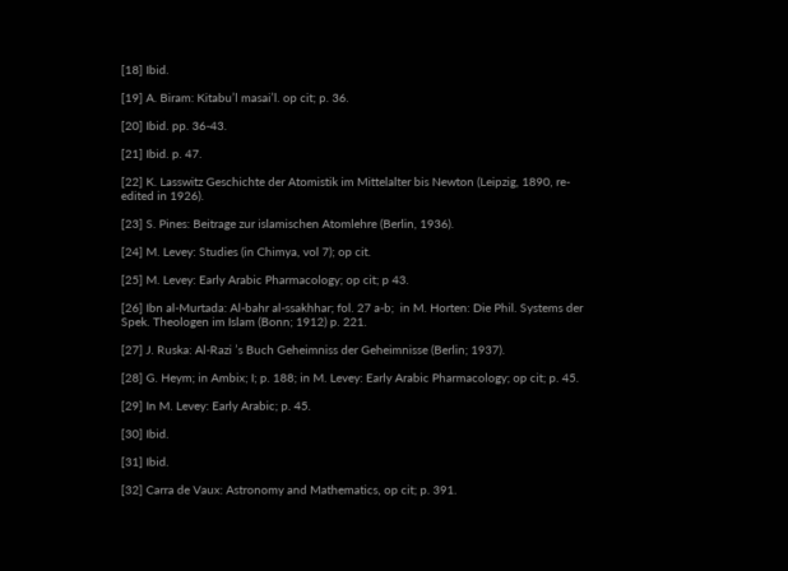[18] Ibid.

[19] A. Biram: Kitabu’l masai’l. op cit; p. 36.

[20] Ibid. pp. 36-43.

[21] Ibid. p. 47.

[22] K. Lasswitz Geschichte der Atomistik im Mittelalter bis Newton (Leipzig, 1890, re-edited in 1926).

[23] S. Pines: Beitrage zur islamischen Atomlehre (Berlin, 1936).

[24] M. Levey: Studies (in Chimya, vol 7); op cit.

[25] M. Levey: Early Arabic Pharmacology; op cit; p 43.

[26] Ibn al-Murtada: Al-bahr al-ssakhhar; fol. 27 a-b;  in M. Horten: Die Phil. Systems der Spek. Theologen im Islam (Bonn; 1912) p. 221.

[27] J. Ruska: Al-Razi ’s Buch Geheimniss der Geheimnisse (Berlin; 1937).

[28] G. Heym; in Ambix; I; p. 188; in M. Levey: Early Arabic Pharmacology; op cit; p. 45.

[29] In M. Levey: Early Arabic; p. 45.

[30] Ibid.

[31] Ibid.

[32] Carra de Vaux: Astronomy and Mathematics, op cit; p. 391.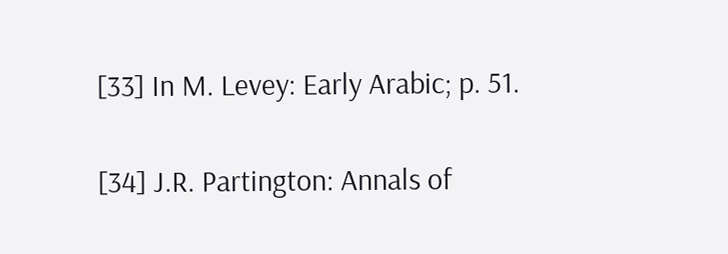[33] In M. Levey: Early Arabic; p. 51.

[34] J.R. Partington: Annals of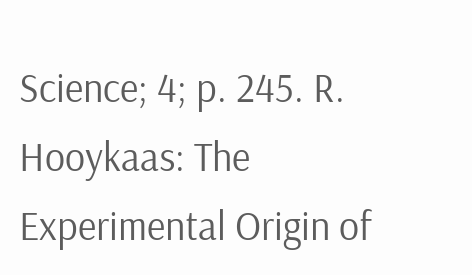Science; 4; p. 245. R. Hooykaas: The Experimental Origin of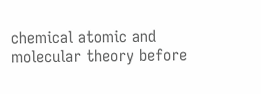chemical atomic and molecular theory before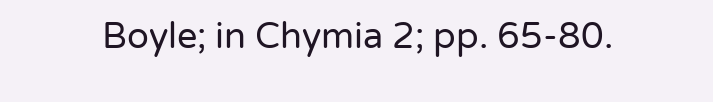Boyle; in Chymia 2; pp. 65-80.